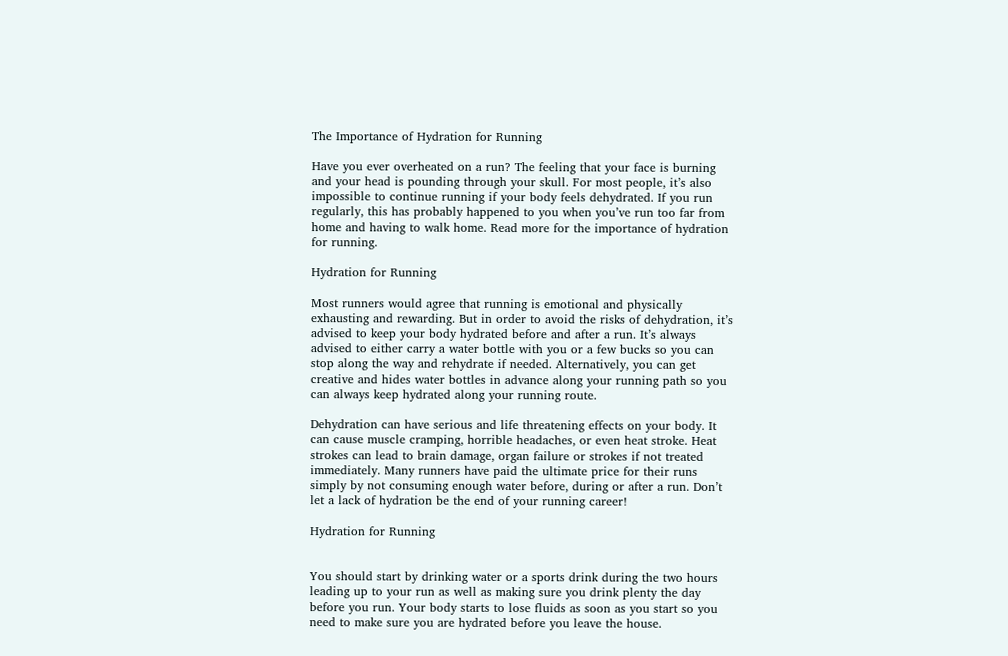The Importance of Hydration for Running

Have you ever overheated on a run? The feeling that your face is burning and your head is pounding through your skull. For most people, it’s also impossible to continue running if your body feels dehydrated. If you run regularly, this has probably happened to you when you’ve run too far from home and having to walk home. Read more for the importance of hydration for running.

Hydration for Running

Most runners would agree that running is emotional and physically exhausting and rewarding. But in order to avoid the risks of dehydration, it’s advised to keep your body hydrated before and after a run. It’s always advised to either carry a water bottle with you or a few bucks so you can stop along the way and rehydrate if needed. Alternatively, you can get creative and hides water bottles in advance along your running path so you can always keep hydrated along your running route.

Dehydration can have serious and life threatening effects on your body. It can cause muscle cramping, horrible headaches, or even heat stroke. Heat strokes can lead to brain damage, organ failure or strokes if not treated immediately. Many runners have paid the ultimate price for their runs simply by not consuming enough water before, during or after a run. Don’t let a lack of hydration be the end of your running career!

Hydration for Running


You should start by drinking water or a sports drink during the two hours leading up to your run as well as making sure you drink plenty the day before you run. Your body starts to lose fluids as soon as you start so you need to make sure you are hydrated before you leave the house.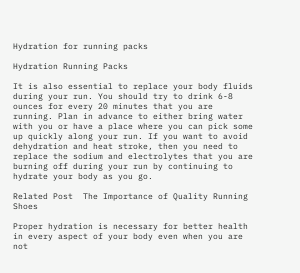Hydration for running packs

Hydration Running Packs

It is also essential to replace your body fluids during your run. You should try to drink 6-8 ounces for every 20 minutes that you are running. Plan in advance to either bring water with you or have a place where you can pick some up quickly along your run. If you want to avoid dehydration and heat stroke, then you need to replace the sodium and electrolytes that you are burning off during your run by continuing to hydrate your body as you go.

Related Post  The Importance of Quality Running Shoes

Proper hydration is necessary for better health in every aspect of your body even when you are not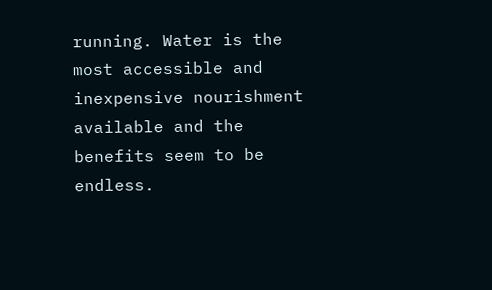running. Water is the most accessible and inexpensive nourishment available and the benefits seem to be endless.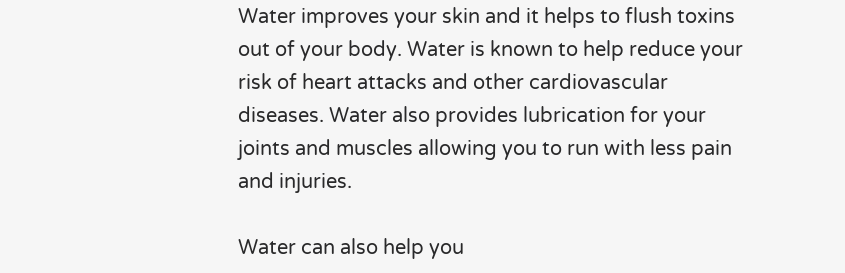Water improves your skin and it helps to flush toxins out of your body. Water is known to help reduce your risk of heart attacks and other cardiovascular diseases. Water also provides lubrication for your joints and muscles allowing you to run with less pain and injuries.

Water can also help you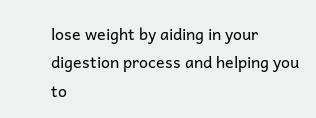lose weight by aiding in your digestion process and helping you to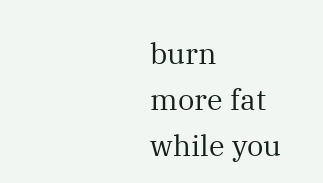burn more fat while you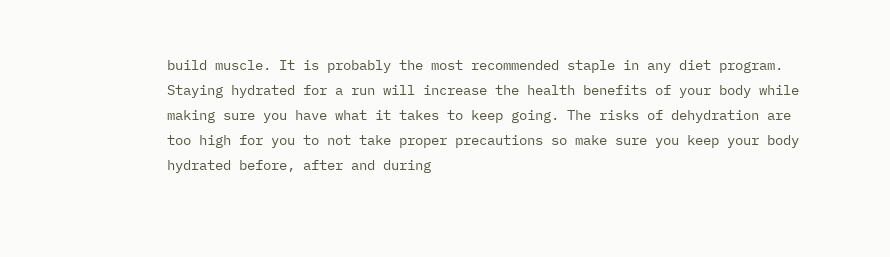build muscle. It is probably the most recommended staple in any diet program. Staying hydrated for a run will increase the health benefits of your body while making sure you have what it takes to keep going. The risks of dehydration are too high for you to not take proper precautions so make sure you keep your body hydrated before, after and during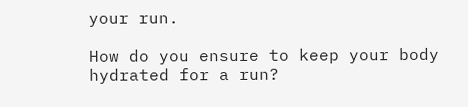your run.

How do you ensure to keep your body hydrated for a run?